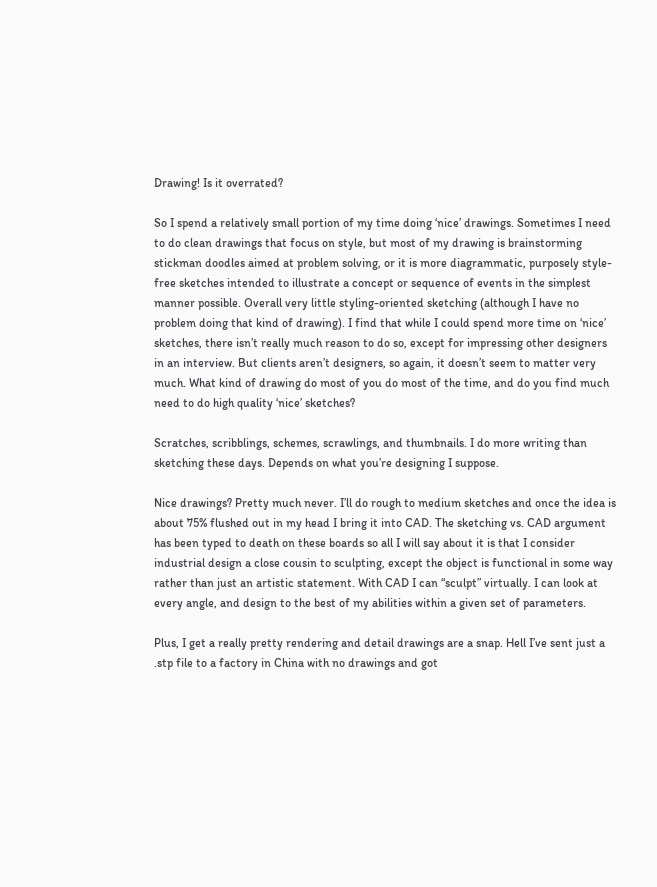Drawing! Is it overrated?

So I spend a relatively small portion of my time doing ‘nice’ drawings. Sometimes I need to do clean drawings that focus on style, but most of my drawing is brainstorming stickman doodles aimed at problem solving, or it is more diagrammatic, purposely style-free sketches intended to illustrate a concept or sequence of events in the simplest manner possible. Overall very little styling-oriented sketching (although I have no problem doing that kind of drawing). I find that while I could spend more time on ‘nice’ sketches, there isn’t really much reason to do so, except for impressing other designers in an interview. But clients aren’t designers, so again, it doesn’t seem to matter very much. What kind of drawing do most of you do most of the time, and do you find much need to do high quality ‘nice’ sketches?

Scratches, scribblings, schemes, scrawlings, and thumbnails. I do more writing than sketching these days. Depends on what you’re designing I suppose.

Nice drawings? Pretty much never. I’ll do rough to medium sketches and once the idea is about 75% flushed out in my head I bring it into CAD. The sketching vs. CAD argument has been typed to death on these boards so all I will say about it is that I consider industrial design a close cousin to sculpting, except the object is functional in some way rather than just an artistic statement. With CAD I can “sculpt” virtually. I can look at every angle, and design to the best of my abilities within a given set of parameters.

Plus, I get a really pretty rendering and detail drawings are a snap. Hell I’ve sent just a .stp file to a factory in China with no drawings and got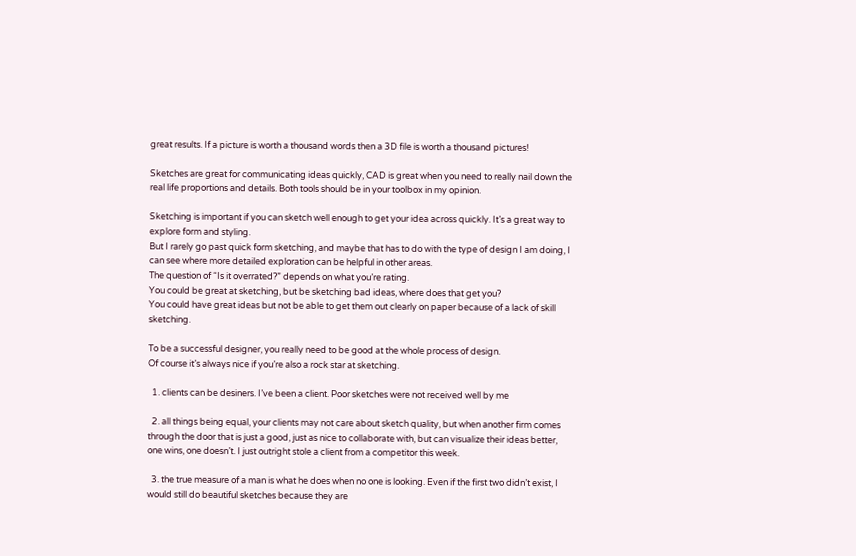great results. If a picture is worth a thousand words then a 3D file is worth a thousand pictures!

Sketches are great for communicating ideas quickly, CAD is great when you need to really nail down the real life proportions and details. Both tools should be in your toolbox in my opinion.

Sketching is important if you can sketch well enough to get your idea across quickly. It’s a great way to explore form and styling.
But I rarely go past quick form sketching, and maybe that has to do with the type of design I am doing, I can see where more detailed exploration can be helpful in other areas.
The question of “Is it overrated?” depends on what you’re rating.
You could be great at sketching, but be sketching bad ideas, where does that get you?
You could have great ideas but not be able to get them out clearly on paper because of a lack of skill sketching.

To be a successful designer, you really need to be good at the whole process of design.
Of course it’s always nice if you’re also a rock star at sketching.

  1. clients can be desiners. I’ve been a client. Poor sketches were not received well by me

  2. all things being equal, your clients may not care about sketch quality, but when another firm comes through the door that is just a good, just as nice to collaborate with, but can visualize their ideas better, one wins, one doesn’t. I just outright stole a client from a competitor this week.

  3. the true measure of a man is what he does when no one is looking. Even if the first two didn’t exist, I would still do beautiful sketches because they are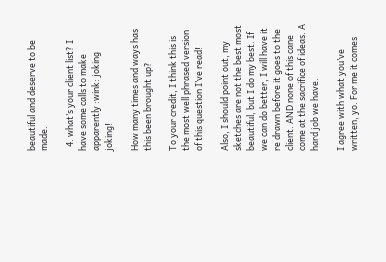beautiful and deserve to be made.

  4. what’s your client list? I have some calls to make apparently :wink: joking joking!

How many times and ways has this been brought up?

To your credit, I think this is the most well phrased version of this question I’ve read!

Also, I should point out, my sketches are not the best most beautiful, but I do my best. If we can do better, I will have it re drawn before it goes to the client. AND none of this cane come at the sacrifice of ideas. A hard job we have.

I agree with what you’ve written, yo. For me it comes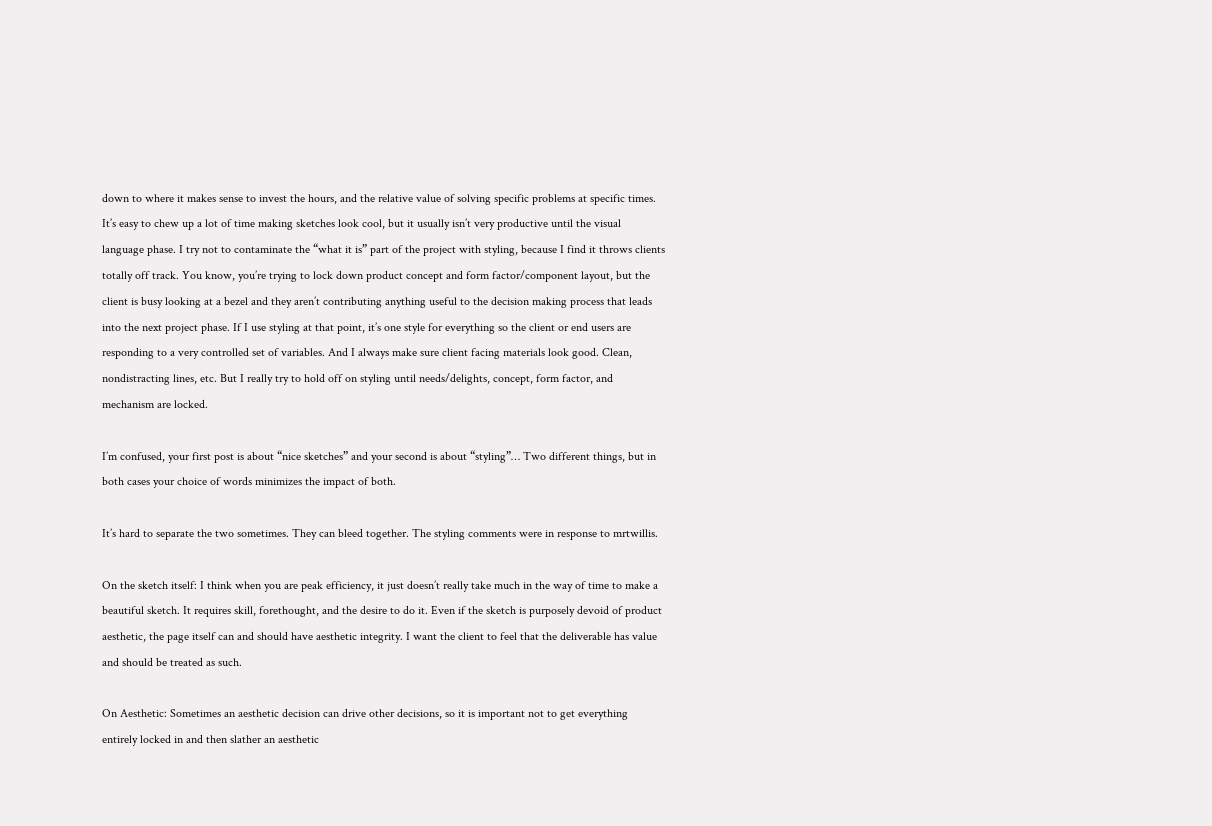down to where it makes sense to invest the hours, and the relative value of solving specific problems at specific times. It’s easy to chew up a lot of time making sketches look cool, but it usually isn’t very productive until the visual language phase. I try not to contaminate the “what it is” part of the project with styling, because I find it throws clients totally off track. You know, you’re trying to lock down product concept and form factor/component layout, but the client is busy looking at a bezel and they aren’t contributing anything useful to the decision making process that leads into the next project phase. If I use styling at that point, it’s one style for everything so the client or end users are responding to a very controlled set of variables. And I always make sure client facing materials look good. Clean, nondistracting lines, etc. But I really try to hold off on styling until needs/delights, concept, form factor, and mechanism are locked.

I’m confused, your first post is about “nice sketches” and your second is about “styling”… Two different things, but in both cases your choice of words minimizes the impact of both.

It’s hard to separate the two sometimes. They can bleed together. The styling comments were in response to mrtwillis.

On the sketch itself: I think when you are peak efficiency, it just doesn’t really take much in the way of time to make a beautiful sketch. It requires skill, forethought, and the desire to do it. Even if the sketch is purposely devoid of product aesthetic, the page itself can and should have aesthetic integrity. I want the client to feel that the deliverable has value and should be treated as such.

On Aesthetic: Sometimes an aesthetic decision can drive other decisions, so it is important not to get everything entirely locked in and then slather an aesthetic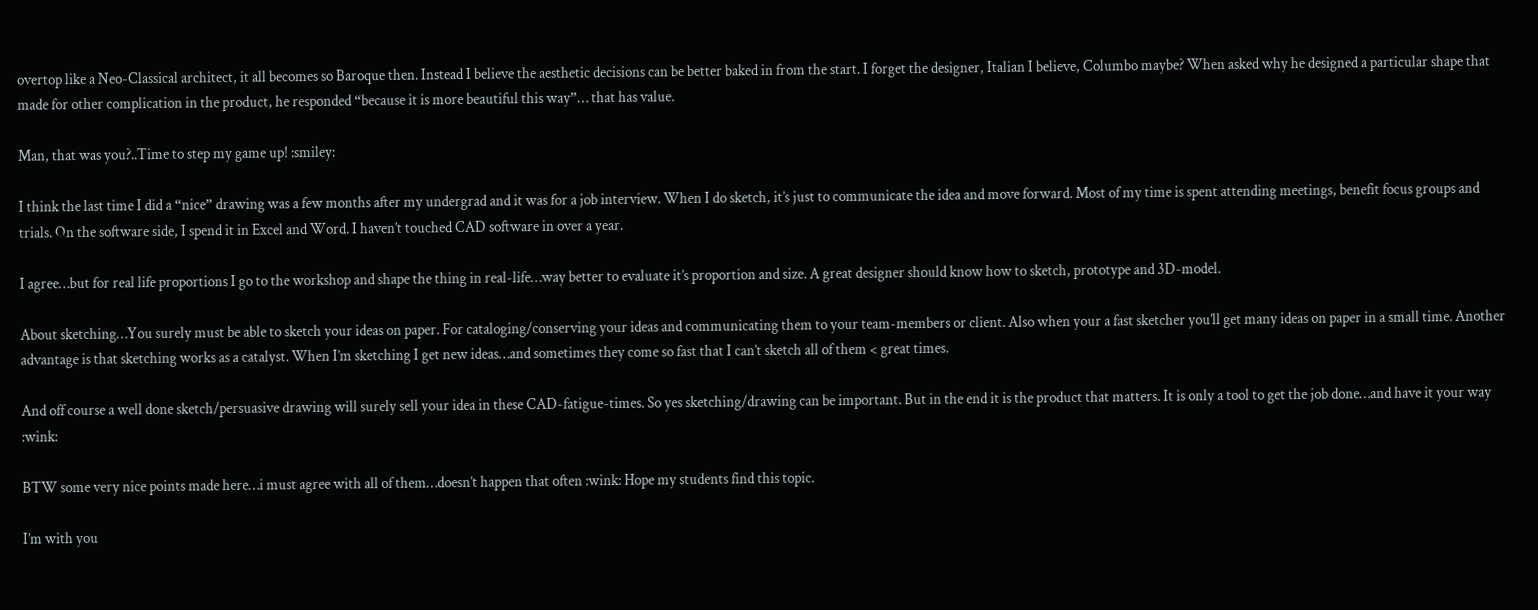overtop like a Neo-Classical architect, it all becomes so Baroque then. Instead I believe the aesthetic decisions can be better baked in from the start. I forget the designer, Italian I believe, Columbo maybe? When asked why he designed a particular shape that made for other complication in the product, he responded “because it is more beautiful this way”… that has value.

Man, that was you?..Time to step my game up! :smiley:

I think the last time I did a “nice” drawing was a few months after my undergrad and it was for a job interview. When I do sketch, it’s just to communicate the idea and move forward. Most of my time is spent attending meetings, benefit focus groups and trials. On the software side, I spend it in Excel and Word. I haven’t touched CAD software in over a year.

I agree…but for real life proportions I go to the workshop and shape the thing in real-life…way better to evaluate it’s proportion and size. A great designer should know how to sketch, prototype and 3D-model.

About sketching…You surely must be able to sketch your ideas on paper. For cataloging/conserving your ideas and communicating them to your team-members or client. Also when your a fast sketcher you’ll get many ideas on paper in a small time. Another advantage is that sketching works as a catalyst. When I’m sketching I get new ideas…and sometimes they come so fast that I can’t sketch all of them < great times.

And off course a well done sketch/persuasive drawing will surely sell your idea in these CAD-fatigue-times. So yes sketching/drawing can be important. But in the end it is the product that matters. It is only a tool to get the job done…and have it your way :wink:

BTW some very nice points made here…i must agree with all of them…doesn’t happen that often :wink: Hope my students find this topic.

I’m with you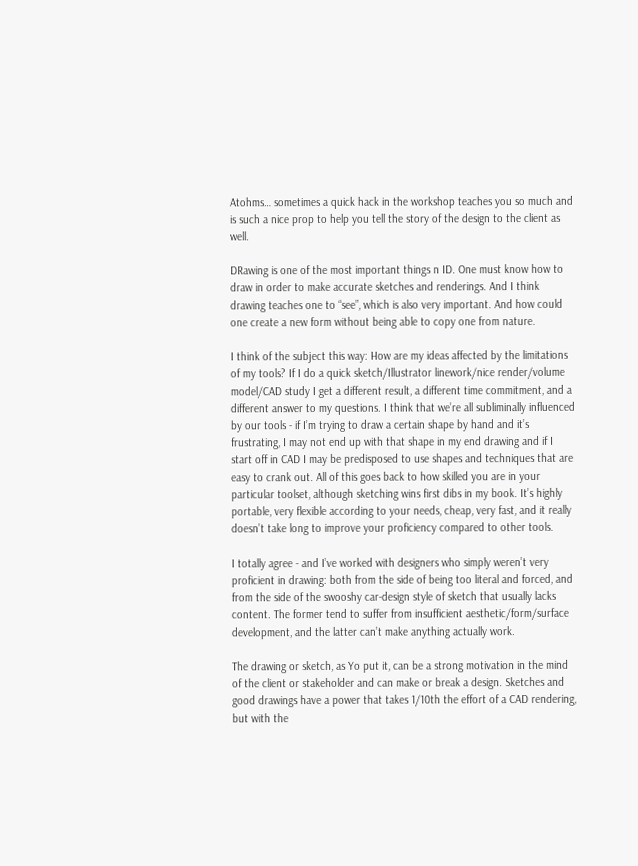Atohms… sometimes a quick hack in the workshop teaches you so much and is such a nice prop to help you tell the story of the design to the client as well.

DRawing is one of the most important things n ID. One must know how to draw in order to make accurate sketches and renderings. And I think drawing teaches one to “see”, which is also very important. And how could one create a new form without being able to copy one from nature.

I think of the subject this way: How are my ideas affected by the limitations of my tools? If I do a quick sketch/Illustrator linework/nice render/volume model/CAD study I get a different result, a different time commitment, and a different answer to my questions. I think that we’re all subliminally influenced by our tools - if I’m trying to draw a certain shape by hand and it’s frustrating, I may not end up with that shape in my end drawing and if I start off in CAD I may be predisposed to use shapes and techniques that are easy to crank out. All of this goes back to how skilled you are in your particular toolset, although sketching wins first dibs in my book. It’s highly portable, very flexible according to your needs, cheap, very fast, and it really doesn’t take long to improve your proficiency compared to other tools.

I totally agree - and I’ve worked with designers who simply weren’t very proficient in drawing: both from the side of being too literal and forced, and from the side of the swooshy car-design style of sketch that usually lacks content. The former tend to suffer from insufficient aesthetic/form/surface development, and the latter can’t make anything actually work.

The drawing or sketch, as Yo put it, can be a strong motivation in the mind of the client or stakeholder and can make or break a design. Sketches and good drawings have a power that takes 1/10th the effort of a CAD rendering, but with the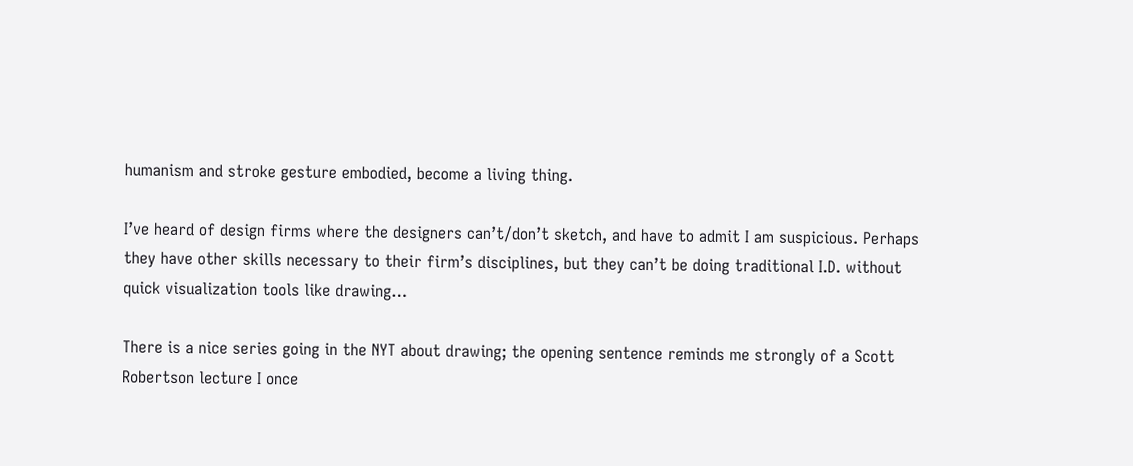humanism and stroke gesture embodied, become a living thing.

I’ve heard of design firms where the designers can’t/don’t sketch, and have to admit I am suspicious. Perhaps they have other skills necessary to their firm’s disciplines, but they can’t be doing traditional I.D. without quick visualization tools like drawing…

There is a nice series going in the NYT about drawing; the opening sentence reminds me strongly of a Scott Robertson lecture I once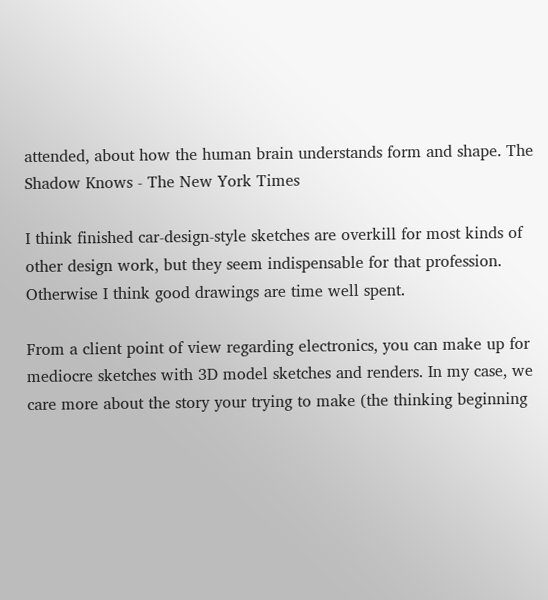attended, about how the human brain understands form and shape. The Shadow Knows - The New York Times

I think finished car-design-style sketches are overkill for most kinds of other design work, but they seem indispensable for that profession. Otherwise I think good drawings are time well spent.

From a client point of view regarding electronics, you can make up for mediocre sketches with 3D model sketches and renders. In my case, we care more about the story your trying to make (the thinking beginning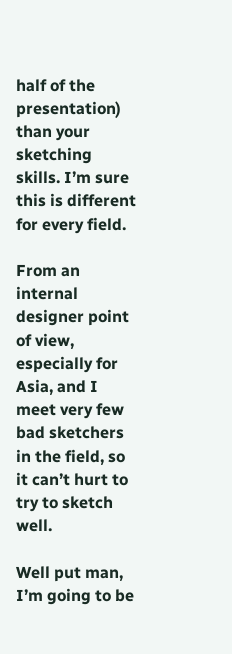half of the presentation) than your sketching skills. I’m sure this is different for every field.

From an internal designer point of view, especially for Asia, and I meet very few bad sketchers in the field, so it can’t hurt to try to sketch well.

Well put man, I’m going to be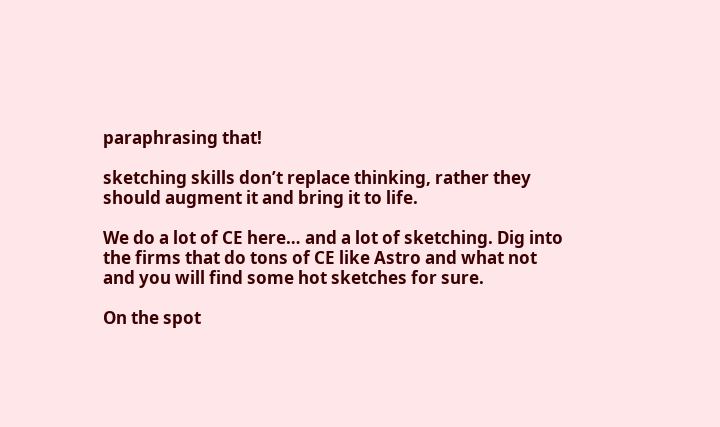paraphrasing that!

sketching skills don’t replace thinking, rather they should augment it and bring it to life.

We do a lot of CE here… and a lot of sketching. Dig into the firms that do tons of CE like Astro and what not and you will find some hot sketches for sure.

On the spot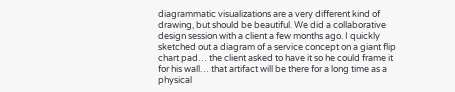diagrammatic visualizations are a very different kind of drawing, but should be beautiful. We did a collaborative design session with a client a few months ago. I quickly sketched out a diagram of a service concept on a giant flip chart pad… the client asked to have it so he could frame it for his wall… that artifact will be there for a long time as a physical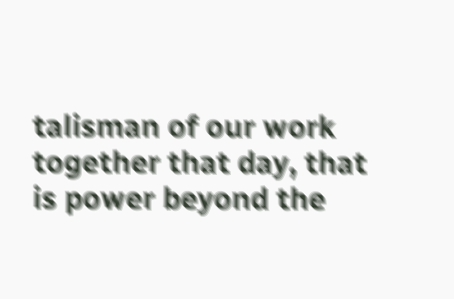talisman of our work together that day, that is power beyond the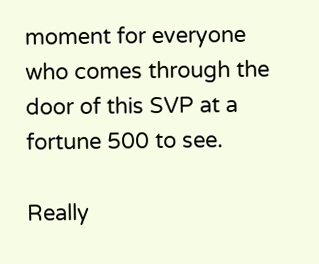moment for everyone who comes through the door of this SVP at a fortune 500 to see.

Really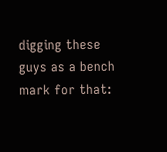digging these guys as a bench mark for that: